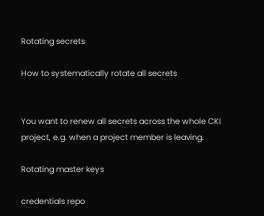Rotating secrets

How to systematically rotate all secrets


You want to renew all secrets across the whole CKI project, e.g. when a project member is leaving.

Rotating master keys

credentials repo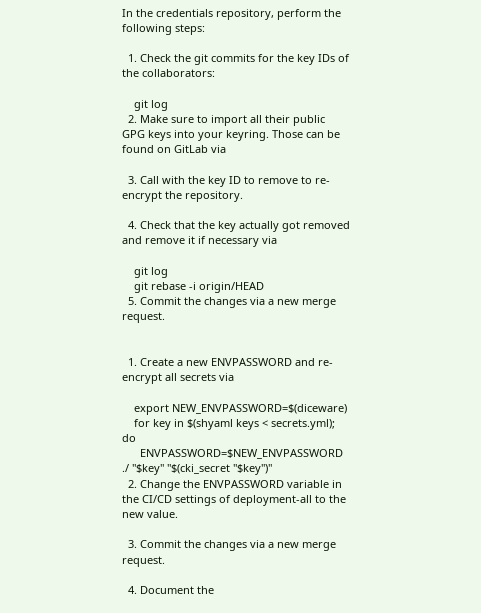In the credentials repository, perform the following steps:

  1. Check the git commits for the key IDs of the collaborators:

    git log
  2. Make sure to import all their public GPG keys into your keyring. Those can be found on GitLab via

  3. Call with the key ID to remove to re-encrypt the repository.

  4. Check that the key actually got removed and remove it if necessary via

    git log
    git rebase -i origin/HEAD
  5. Commit the changes via a new merge request.


  1. Create a new ENVPASSWORD and re-encrypt all secrets via

    export NEW_ENVPASSWORD=$(diceware)
    for key in $(shyaml keys < secrets.yml); do
      ENVPASSWORD=$NEW_ENVPASSWORD ./ "$key" "$(cki_secret "$key")"
  2. Change the ENVPASSWORD variable in the CI/CD settings of deployment-all to the new value.

  3. Commit the changes via a new merge request.

  4. Document the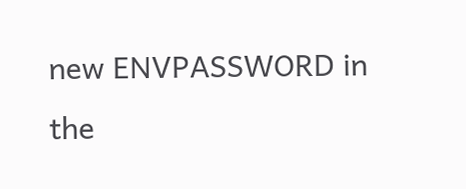new ENVPASSWORD in the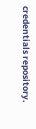credentials repository.